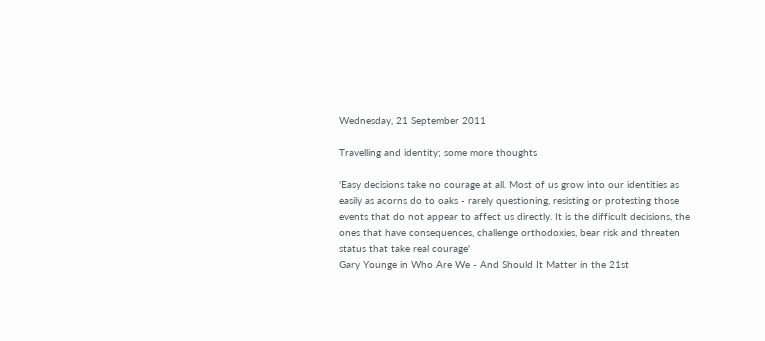Wednesday, 21 September 2011

Travelling and identity; some more thoughts

'Easy decisions take no courage at all. Most of us grow into our identities as easily as acorns do to oaks - rarely questioning, resisting or protesting those events that do not appear to affect us directly. It is the difficult decisions, the ones that have consequences, challenge orthodoxies, bear risk and threaten status that take real courage'
Gary Younge in Who Are We - And Should It Matter in the 21st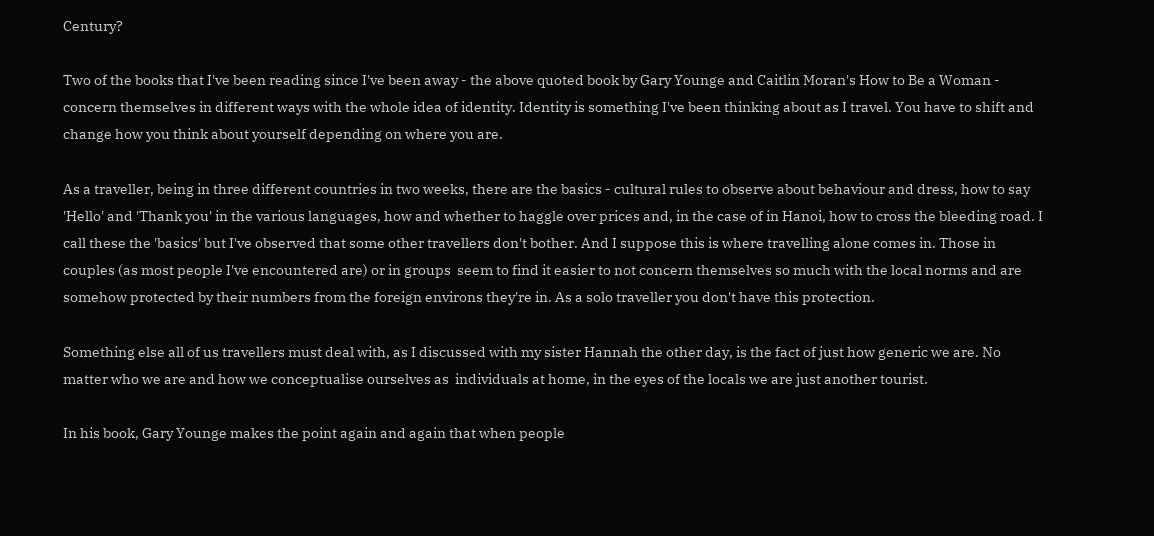Century?

Two of the books that I've been reading since I've been away - the above quoted book by Gary Younge and Caitlin Moran's How to Be a Woman - concern themselves in different ways with the whole idea of identity. Identity is something I've been thinking about as I travel. You have to shift and change how you think about yourself depending on where you are.

As a traveller, being in three different countries in two weeks, there are the basics - cultural rules to observe about behaviour and dress, how to say 'Hello' and 'Thank you' in the various languages, how and whether to haggle over prices and, in the case of in Hanoi, how to cross the bleeding road. I call these the 'basics' but I've observed that some other travellers don't bother. And I suppose this is where travelling alone comes in. Those in couples (as most people I've encountered are) or in groups  seem to find it easier to not concern themselves so much with the local norms and are somehow protected by their numbers from the foreign environs they're in. As a solo traveller you don't have this protection.

Something else all of us travellers must deal with, as I discussed with my sister Hannah the other day, is the fact of just how generic we are. No matter who we are and how we conceptualise ourselves as  individuals at home, in the eyes of the locals we are just another tourist.

In his book, Gary Younge makes the point again and again that when people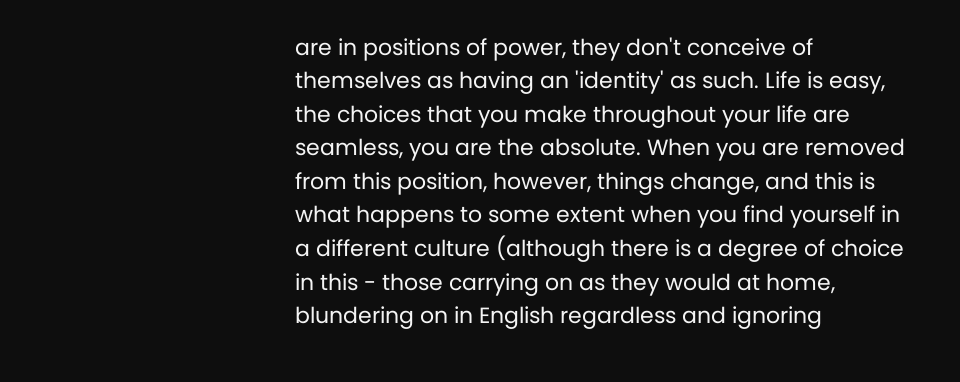are in positions of power, they don't conceive of themselves as having an 'identity' as such. Life is easy, the choices that you make throughout your life are seamless, you are the absolute. When you are removed from this position, however, things change, and this is what happens to some extent when you find yourself in a different culture (although there is a degree of choice in this - those carrying on as they would at home, blundering on in English regardless and ignoring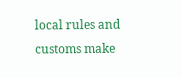local rules and customs make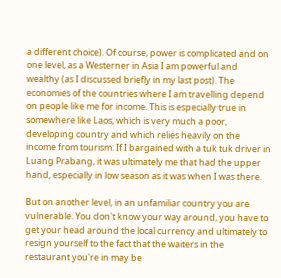a different choice). Of course, power is complicated and on one level, as a Westerner in Asia I am powerful and wealthy (as I discussed briefly in my last post). The economies of the countries where I am travelling depend on people like me for income. This is especially true in somewhere like Laos, which is very much a poor, developing country and which relies heavily on the income from tourism. If I bargained with a tuk tuk driver in Luang Prabang, it was ultimately me that had the upper hand, especially in low season as it was when I was there.

But on another level, in an unfamiliar country you are vulnerable. You don't know your way around, you have to get your head around the local currency and ultimately to resign yourself to the fact that the waiters in the restaurant you're in may be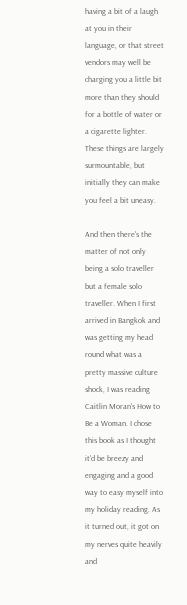having a bit of a laugh at you in their language, or that street vendors may well be charging you a little bit more than they should for a bottle of water or a cigarette lighter. These things are largely surmountable, but initially they can make you feel a bit uneasy.

And then there's the matter of not only being a solo traveller but a female solo traveller. When I first arrived in Bangkok and was getting my head round what was a pretty massive culture shock, I was reading Caitlin Moran's How to Be a Woman. I chose this book as I thought it'd be breezy and engaging and a good way to easy myself into my holiday reading. As it turned out, it got on my nerves quite heavily and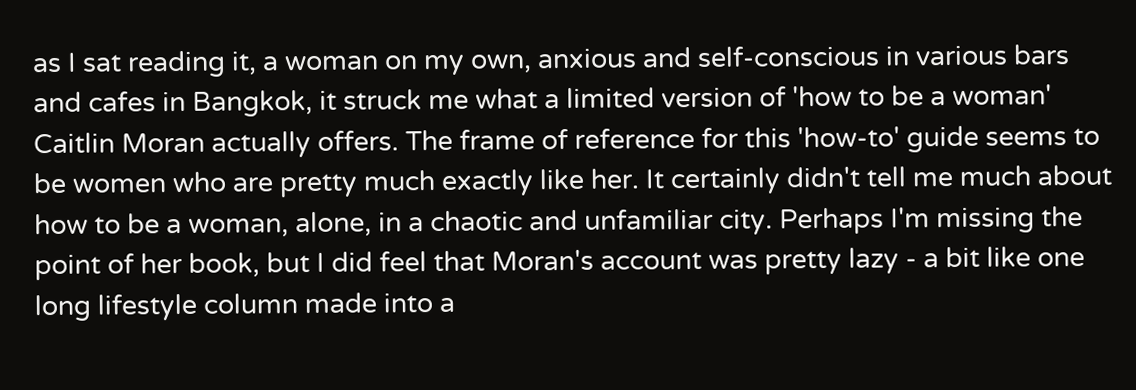as I sat reading it, a woman on my own, anxious and self-conscious in various bars and cafes in Bangkok, it struck me what a limited version of 'how to be a woman' Caitlin Moran actually offers. The frame of reference for this 'how-to' guide seems to be women who are pretty much exactly like her. It certainly didn't tell me much about how to be a woman, alone, in a chaotic and unfamiliar city. Perhaps I'm missing the point of her book, but I did feel that Moran's account was pretty lazy - a bit like one long lifestyle column made into a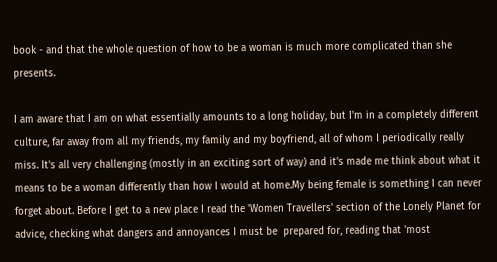book - and that the whole question of how to be a woman is much more complicated than she presents.

I am aware that I am on what essentially amounts to a long holiday, but I'm in a completely different culture, far away from all my friends, my family and my boyfriend, all of whom I periodically really miss. It's all very challenging (mostly in an exciting sort of way) and it's made me think about what it means to be a woman differently than how I would at home.My being female is something I can never forget about. Before I get to a new place I read the 'Women Travellers' section of the Lonely Planet for advice, checking what dangers and annoyances I must be  prepared for, reading that 'most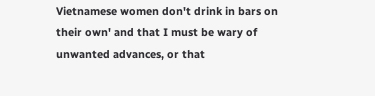Vietnamese women don't drink in bars on their own' and that I must be wary of unwanted advances, or that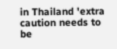in Thailand 'extra caution needs to be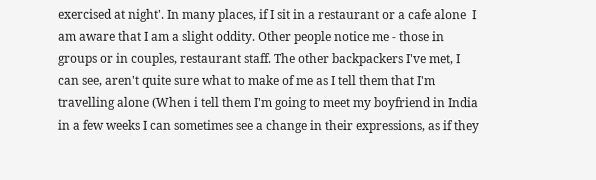exercised at night'. In many places, if I sit in a restaurant or a cafe alone  I am aware that I am a slight oddity. Other people notice me - those in groups or in couples, restaurant staff. The other backpackers I've met, I can see, aren't quite sure what to make of me as I tell them that I'm travelling alone (When i tell them I'm going to meet my boyfriend in India in a few weeks I can sometimes see a change in their expressions, as if they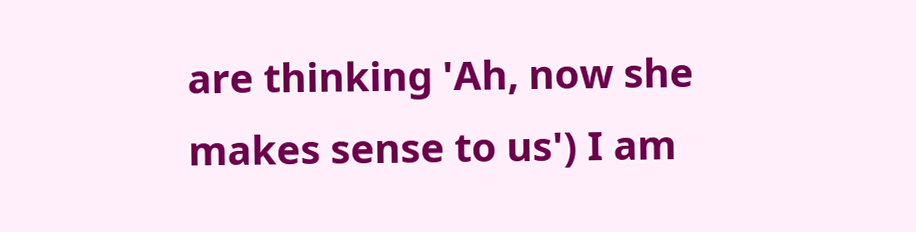are thinking 'Ah, now she makes sense to us') I am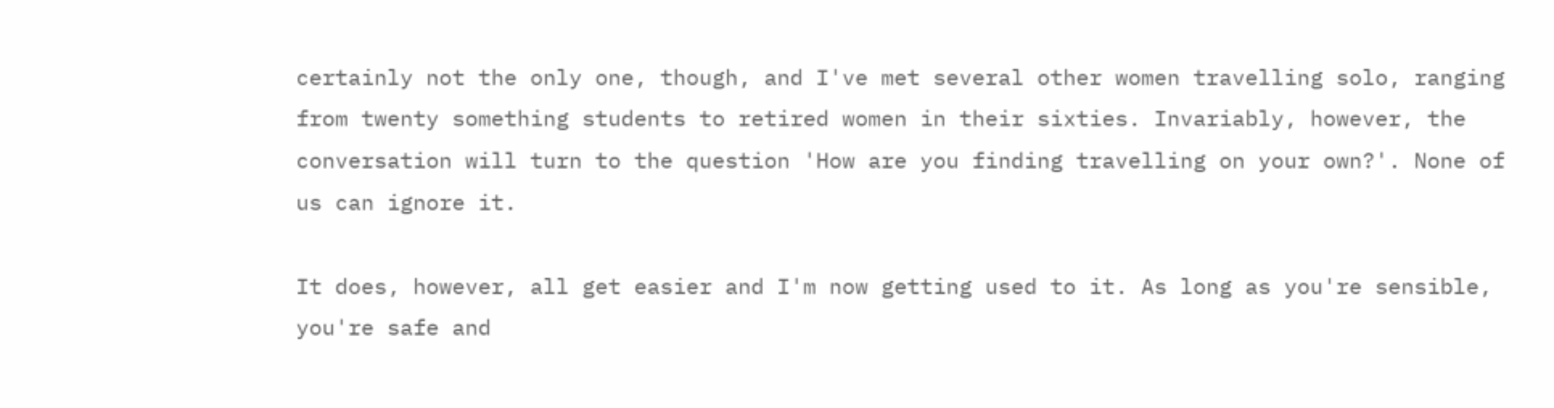certainly not the only one, though, and I've met several other women travelling solo, ranging from twenty something students to retired women in their sixties. Invariably, however, the conversation will turn to the question 'How are you finding travelling on your own?'. None of us can ignore it.

It does, however, all get easier and I'm now getting used to it. As long as you're sensible, you're safe and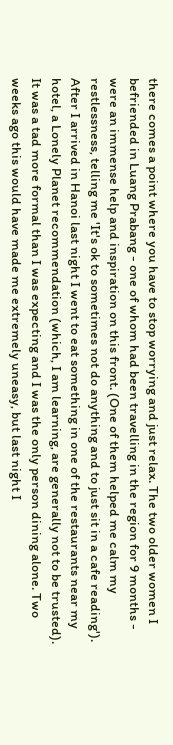there comes a point where you have to stop worrying and just relax. The two older women I befriended in Luang Prabang - one of whom had been travelling in the region for 9 months - were an immense help and inspiration on this front. (One of them helped me calm my restlessness, telling me 'It's ok to sometimes not do anything and to just sit in a cafe reading'). After I arrived in Hanoi last night I went to eat something in one of the restaurants near my hotel, a Lonely Planet recommendation (which, I am learning, are generally not to be trusted). It was a tad more formal than I was expecting and I was the only person dining alone. Two weeks ago this would have made me extremely uneasy, but last night I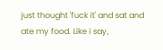just thought 'fuck it' and sat and ate my food. Like i say,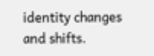identity changes and shifts.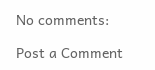No comments:

Post a Comment